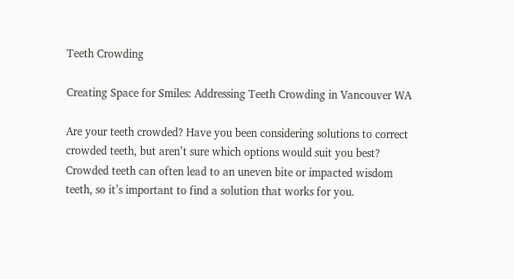Teeth Crowding

Creating Space for Smiles: Addressing Teeth Crowding in Vancouver WA

Are your teeth crowded? Have you been considering solutions to correct crowded teeth, but aren’t sure which options would suit you best? Crowded teeth can often lead to an uneven bite or impacted wisdom teeth, so it’s important to find a solution that works for you.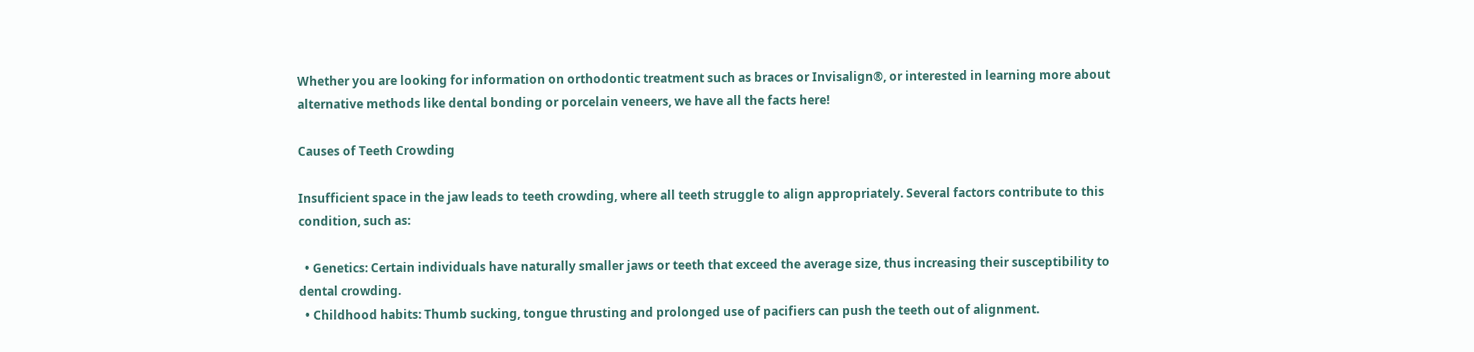Whether you are looking for information on orthodontic treatment such as braces or Invisalign®, or interested in learning more about alternative methods like dental bonding or porcelain veneers, we have all the facts here!

Causes of Teeth Crowding

Insufficient space in the jaw leads to teeth crowding, where all teeth struggle to align appropriately. Several factors contribute to this condition, such as:

  • Genetics: Certain individuals have naturally smaller jaws or teeth that exceed the average size, thus increasing their susceptibility to dental crowding.
  • Childhood habits: Thumb sucking, tongue thrusting and prolonged use of pacifiers can push the teeth out of alignment.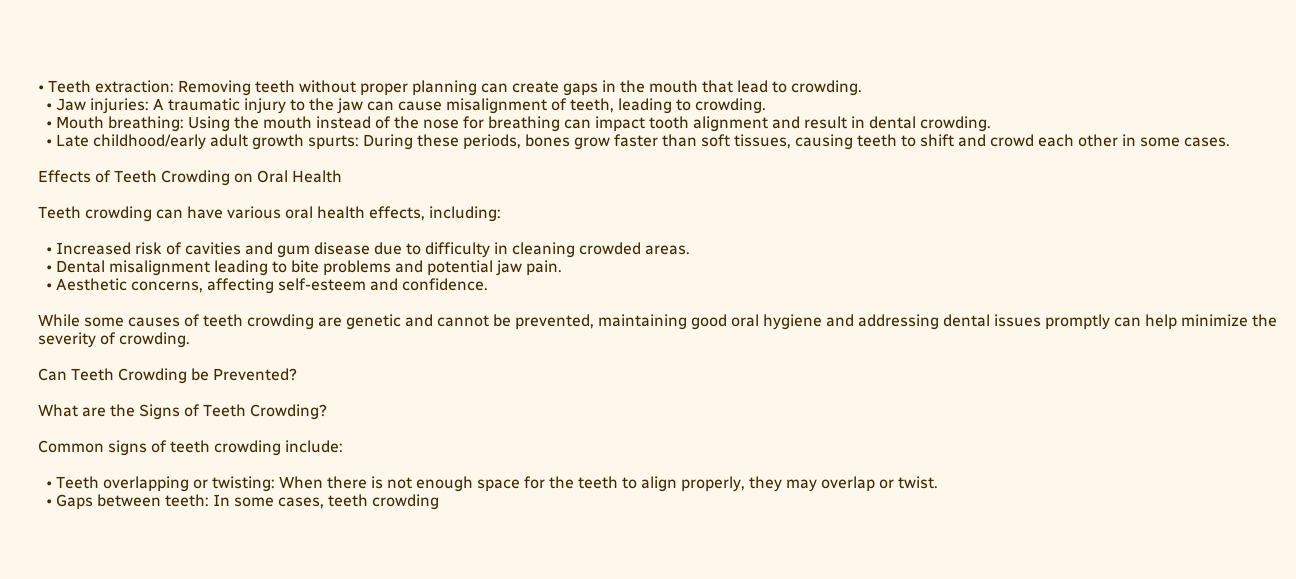• Teeth extraction: Removing teeth without proper planning can create gaps in the mouth that lead to crowding.
  • Jaw injuries: A traumatic injury to the jaw can cause misalignment of teeth, leading to crowding.
  • Mouth breathing: Using the mouth instead of the nose for breathing can impact tooth alignment and result in dental crowding.
  • Late childhood/early adult growth spurts: During these periods, bones grow faster than soft tissues, causing teeth to shift and crowd each other in some cases.

Effects of Teeth Crowding on Oral Health

Teeth crowding can have various oral health effects, including:

  • Increased risk of cavities and gum disease due to difficulty in cleaning crowded areas.
  • Dental misalignment leading to bite problems and potential jaw pain.
  • Aesthetic concerns, affecting self-esteem and confidence.

While some causes of teeth crowding are genetic and cannot be prevented, maintaining good oral hygiene and addressing dental issues promptly can help minimize the severity of crowding.

Can Teeth Crowding be Prevented?

What are the Signs of Teeth Crowding?

Common signs of teeth crowding include:

  • Teeth overlapping or twisting: When there is not enough space for the teeth to align properly, they may overlap or twist.
  • Gaps between teeth: In some cases, teeth crowding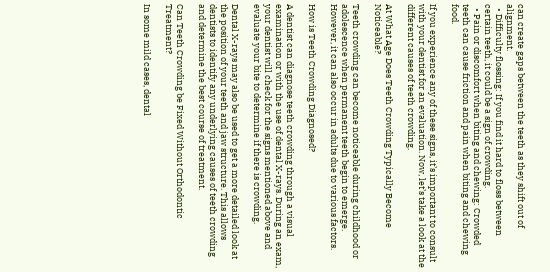can create gaps between the teeth as they shift out of alignment.
  • Difficulty flossing: If you find it hard to floss between certain teeth, it could be a sign of crowding.
  • Pain or discomfort when biting and chewing: Crowded teeth can cause friction and pain when biting and chewing food.

If you experience any of these signs, it’s important to consult with your dentist for an evaluation. Now, let’s take a look at the different causes of teeth crowding.

At What Age Does Teeth Crowding Typically Become Noticeable?

Teeth crowding can become noticeable during childhood or adolescence when permanent teeth begin to emerge. However, it can also occur in adults due to various factors.

How is Teeth Crowding Diagnosed?

A dentist can diagnose teeth crowding through a visual examination or with the use of dental X-rays. During an exam, your dentist will check for the signs mentioned above and evaluate your bite to determine if there is crowding.

Dental X-rays may also be used to get a more detailed look at the position of your teeth and jaw structure. This allows dentists to identify any underlying causes of teeth crowding and determine the best course of treatment.

Can Teeth Crowding be Fixed Without Orthodontic Treatment?

In some mild cases, dental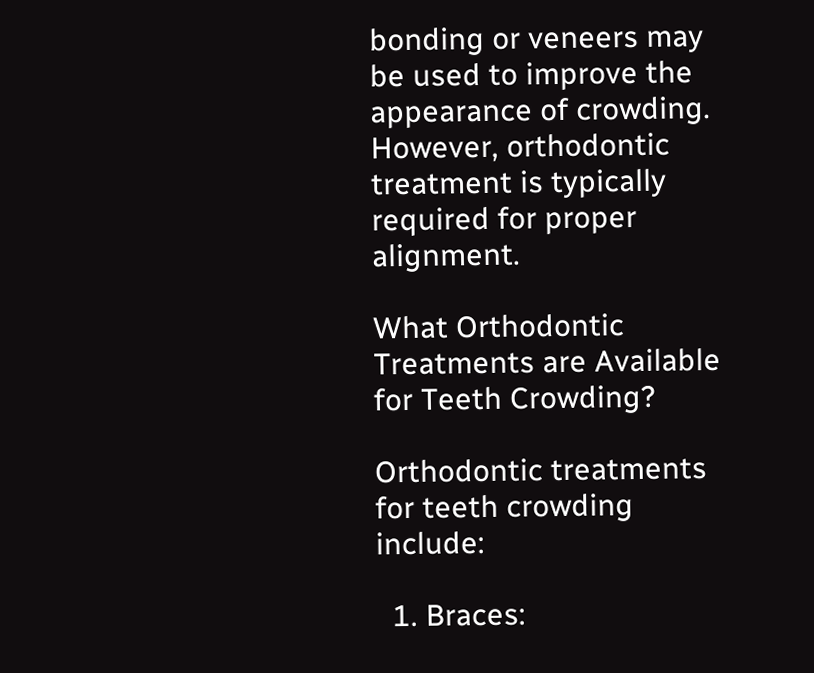bonding or veneers may be used to improve the appearance of crowding. However, orthodontic treatment is typically required for proper alignment.

What Orthodontic Treatments are Available for Teeth Crowding?

Orthodontic treatments for teeth crowding include:

  1. Braces: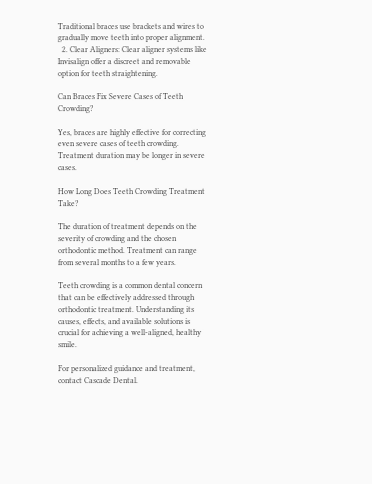Traditional braces use brackets and wires to gradually move teeth into proper alignment.
  2. Clear Aligners: Clear aligner systems like Invisalign offer a discreet and removable option for teeth straightening.

Can Braces Fix Severe Cases of Teeth Crowding?

Yes, braces are highly effective for correcting even severe cases of teeth crowding. Treatment duration may be longer in severe cases.

How Long Does Teeth Crowding Treatment Take?

The duration of treatment depends on the severity of crowding and the chosen orthodontic method. Treatment can range from several months to a few years.

Teeth crowding is a common dental concern that can be effectively addressed through orthodontic treatment. Understanding its causes, effects, and available solutions is crucial for achieving a well-aligned, healthy smile.

For personalized guidance and treatment, contact Cascade Dental.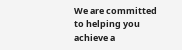We are committed to helping you achieve a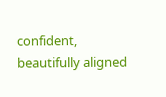confident, beautifully aligned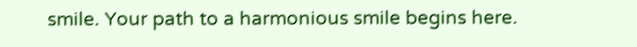smile. Your path to a harmonious smile begins here.